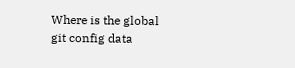Where is the global git config data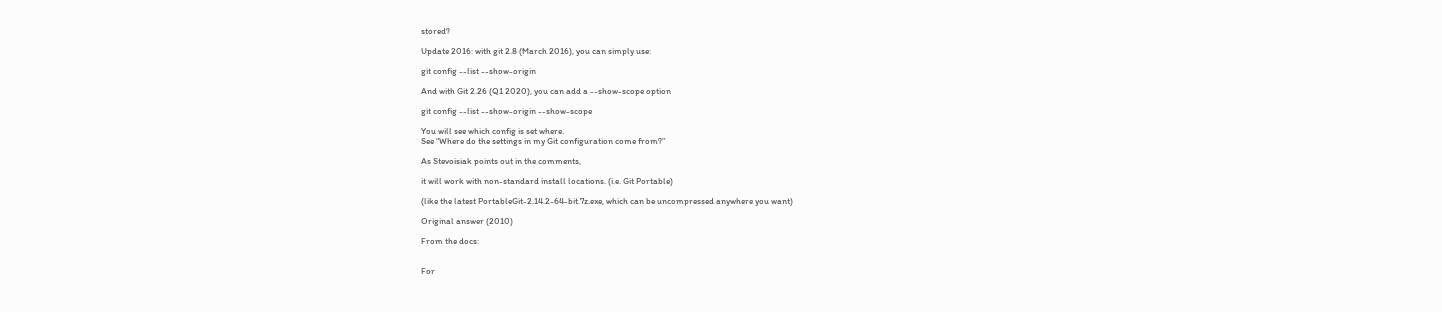stored?

Update 2016: with git 2.8 (March 2016), you can simply use:

git config --list --show-origin

And with Git 2.26 (Q1 2020), you can add a --show-scope option

git config --list --show-origin --show-scope

You will see which config is set where.
See “Where do the settings in my Git configuration come from?”

As Stevoisiak points out in the comments,

it will work with non-standard install locations. (i.e. Git Portable)

(like the latest PortableGit-2.14.2-64-bit.7z.exe, which can be uncompressed anywhere you want)

Original answer (2010)

From the docs:


For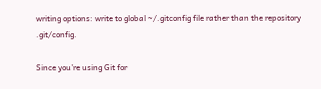writing options: write to global ~/.gitconfig file rather than the repository .git/config.

Since you’re using Git for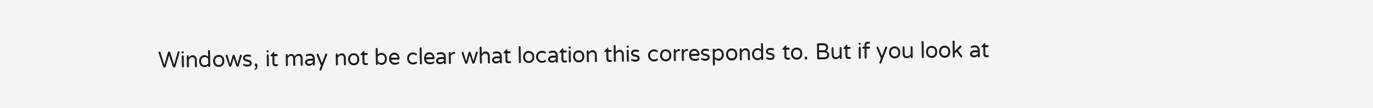Windows, it may not be clear what location this corresponds to. But if you look at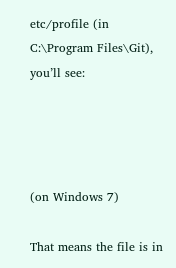etc/profile (in C:\Program Files\Git), you’ll see:




(on Windows 7)

That means the file is in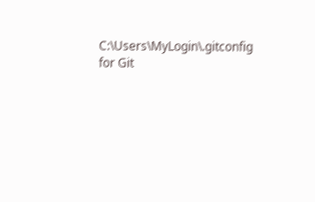C:\Users\MyLogin\.gitconfig for Git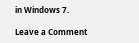in Windows 7.

Leave a Comment